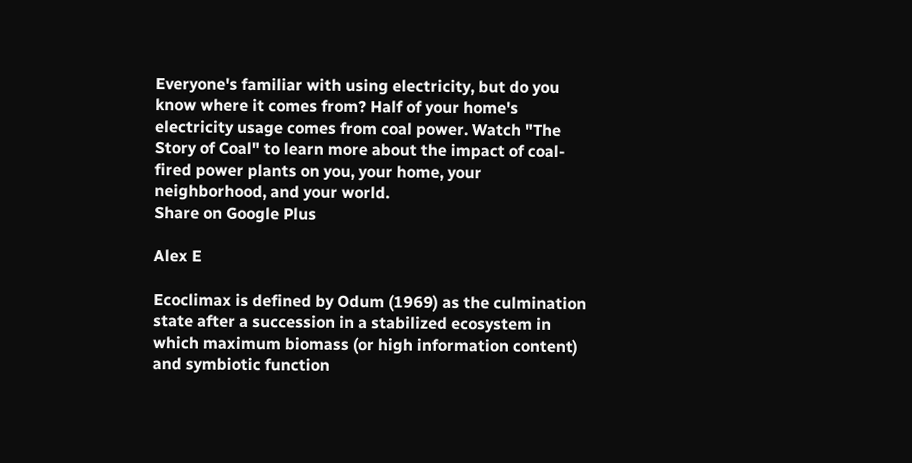Everyone's familiar with using electricity, but do you know where it comes from? Half of your home's electricity usage comes from coal power. Watch "The Story of Coal" to learn more about the impact of coal-fired power plants on you, your home, your neighborhood, and your world.
Share on Google Plus

Alex E

Ecoclimax is defined by Odum (1969) as the culmination state after a succession in a stabilized ecosystem in which maximum biomass (or high information content) and symbiotic function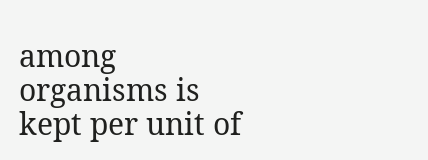among organisms is kept per unit of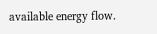available energy flow.